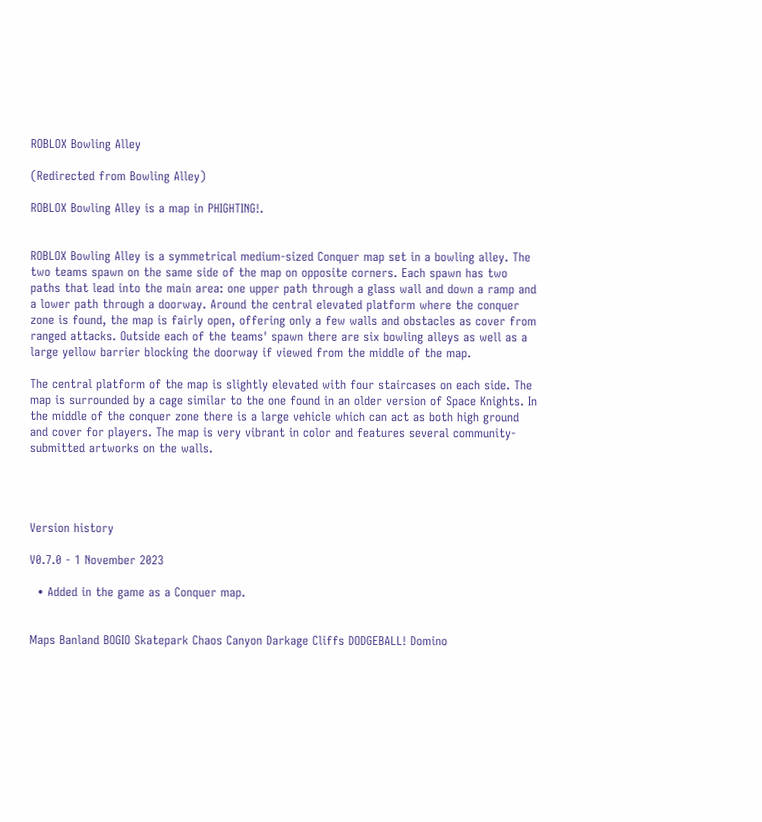ROBLOX Bowling Alley

(Redirected from Bowling Alley)

ROBLOX Bowling Alley is a map in PHIGHTING!.


ROBLOX Bowling Alley is a symmetrical medium-sized Conquer map set in a bowling alley. The two teams spawn on the same side of the map on opposite corners. Each spawn has two paths that lead into the main area: one upper path through a glass wall and down a ramp and a lower path through a doorway. Around the central elevated platform where the conquer zone is found, the map is fairly open, offering only a few walls and obstacles as cover from ranged attacks. Outside each of the teams' spawn there are six bowling alleys as well as a large yellow barrier blocking the doorway if viewed from the middle of the map.

The central platform of the map is slightly elevated with four staircases on each side. The map is surrounded by a cage similar to the one found in an older version of Space Knights. In the middle of the conquer zone there is a large vehicle which can act as both high ground and cover for players. The map is very vibrant in color and features several community-submitted artworks on the walls.




Version history

V0.7.0 - 1 November 2023

  • Added in the game as a Conquer map.


Maps Banland BOGIO Skatepark Chaos Canyon Darkage Cliffs DODGEBALL! Domino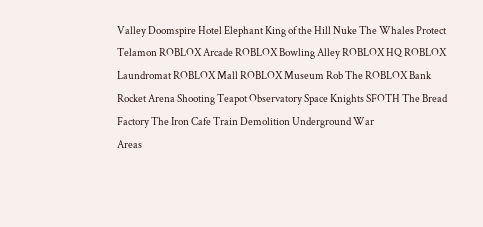Valley Doomspire Hotel Elephant King of the Hill Nuke The Whales Protect Telamon ROBLOX Arcade ROBLOX Bowling Alley ROBLOX HQ ROBLOX Laundromat ROBLOX Mall ROBLOX Museum Rob The ROBLOX Bank Rocket Arena Shooting Teapot Observatory Space Knights SFOTH The Bread Factory The Iron Cafe Train Demolition Underground War
Areas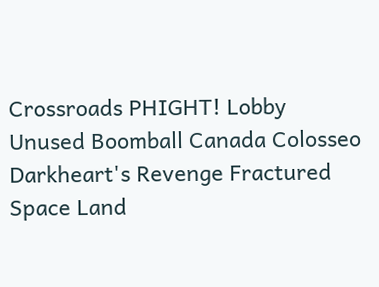Crossroads PHIGHT! Lobby
Unused Boomball Canada Colosseo Darkheart's Revenge Fractured Space Land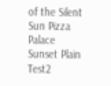of the Silent Sun Pizza Palace Sunset Plain Test2